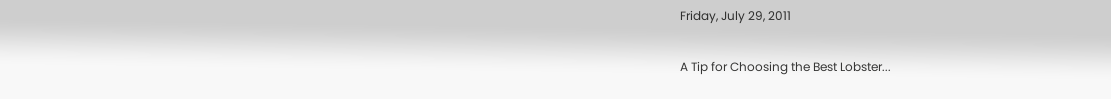Friday, July 29, 2011

A Tip for Choosing the Best Lobster...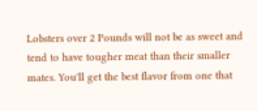Lobsters over 2 Pounds will not be as sweet and tend to have tougher meat than their smaller mates. You'll get the best flavor from one that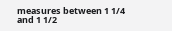measures between 1 1/4 and 1 1/2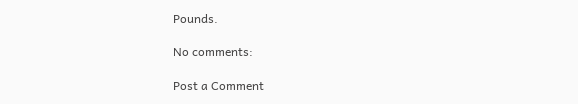Pounds.

No comments:

Post a Comment